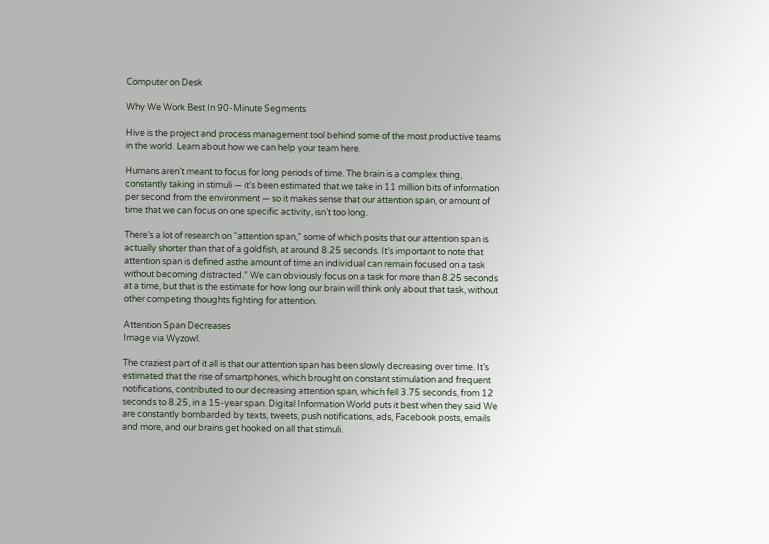Computer on Desk

Why We Work Best In 90-Minute Segments

Hive is the project and process management tool behind some of the most productive teams in the world. Learn about how we can help your team here.

Humans aren’t meant to focus for long periods of time. The brain is a complex thing, constantly taking in stimuli — it’s been estimated that we take in 11 million bits of information per second from the environment — so it makes sense that our attention span, or amount of time that we can focus on one specific activity, isn’t too long.

There’s a lot of research on “attention span,” some of which posits that our attention span is actually shorter than that of a goldfish, at around 8.25 seconds. It’s important to note that attention span is defined asthe amount of time an individual can remain focused on a task without becoming distracted.” We can obviously focus on a task for more than 8.25 seconds at a time, but that is the estimate for how long our brain will think only about that task, without other competing thoughts fighting for attention.

Attention Span Decreases
Image via Wyzowl.

The craziest part of it all is that our attention span has been slowly decreasing over time. It’s estimated that the rise of smartphones, which brought on constant stimulation and frequent notifications, contributed to our decreasing attention span, which fell 3.75 seconds, from 12 seconds to 8.25, in a 15-year span. Digital Information World puts it best when they said We are constantly bombarded by texts, tweets, push notifications, ads, Facebook posts, emails and more, and our brains get hooked on all that stimuli.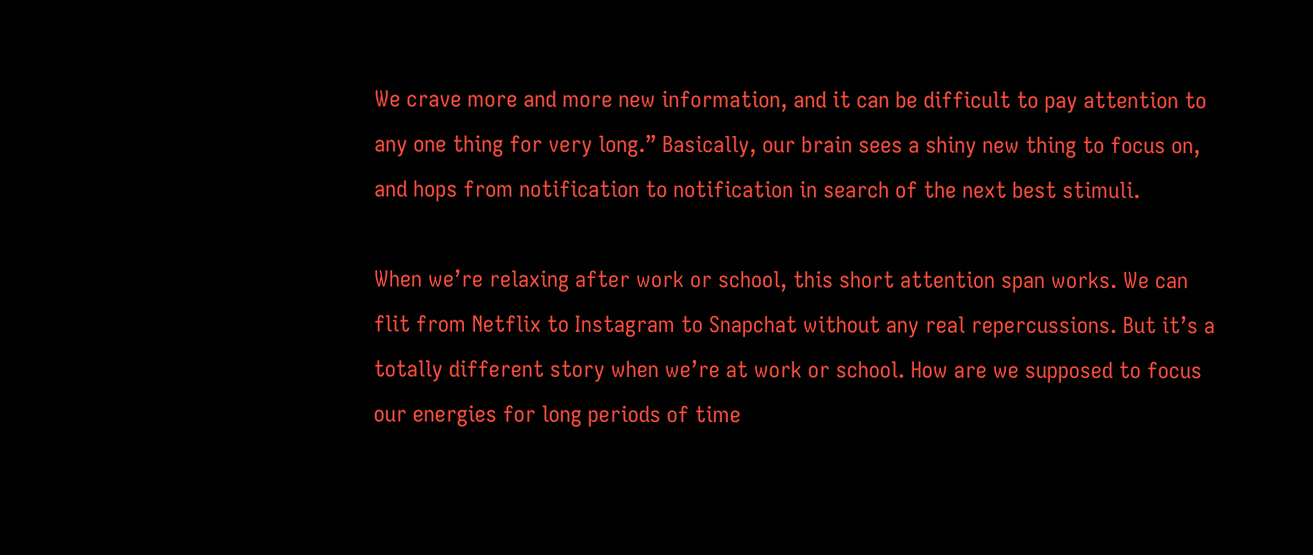We crave more and more new information, and it can be difficult to pay attention to any one thing for very long.” Basically, our brain sees a shiny new thing to focus on, and hops from notification to notification in search of the next best stimuli.

When we’re relaxing after work or school, this short attention span works. We can flit from Netflix to Instagram to Snapchat without any real repercussions. But it’s a totally different story when we’re at work or school. How are we supposed to focus our energies for long periods of time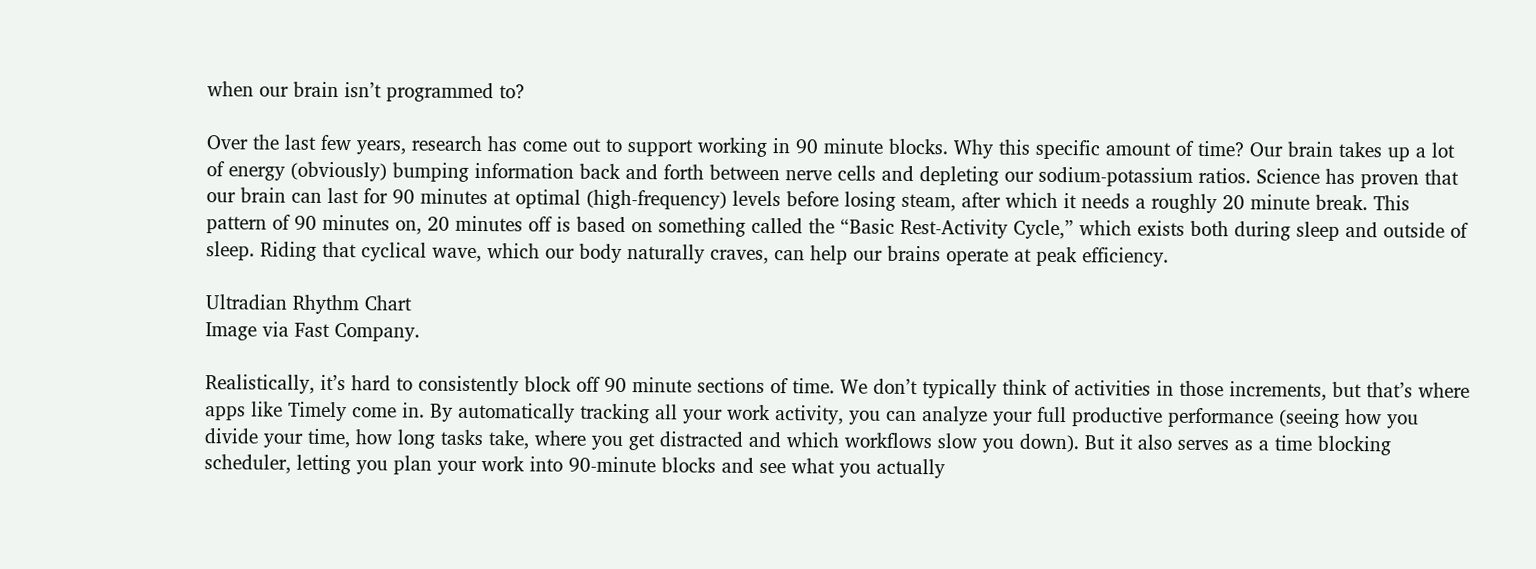when our brain isn’t programmed to?

Over the last few years, research has come out to support working in 90 minute blocks. Why this specific amount of time? Our brain takes up a lot of energy (obviously) bumping information back and forth between nerve cells and depleting our sodium-potassium ratios. Science has proven that our brain can last for 90 minutes at optimal (high-frequency) levels before losing steam, after which it needs a roughly 20 minute break. This pattern of 90 minutes on, 20 minutes off is based on something called the “Basic Rest-Activity Cycle,” which exists both during sleep and outside of sleep. Riding that cyclical wave, which our body naturally craves, can help our brains operate at peak efficiency.

Ultradian Rhythm Chart
Image via Fast Company.

Realistically, it’s hard to consistently block off 90 minute sections of time. We don’t typically think of activities in those increments, but that’s where apps like Timely come in. By automatically tracking all your work activity, you can analyze your full productive performance (seeing how you divide your time, how long tasks take, where you get distracted and which workflows slow you down). But it also serves as a time blocking scheduler, letting you plan your work into 90-minute blocks and see what you actually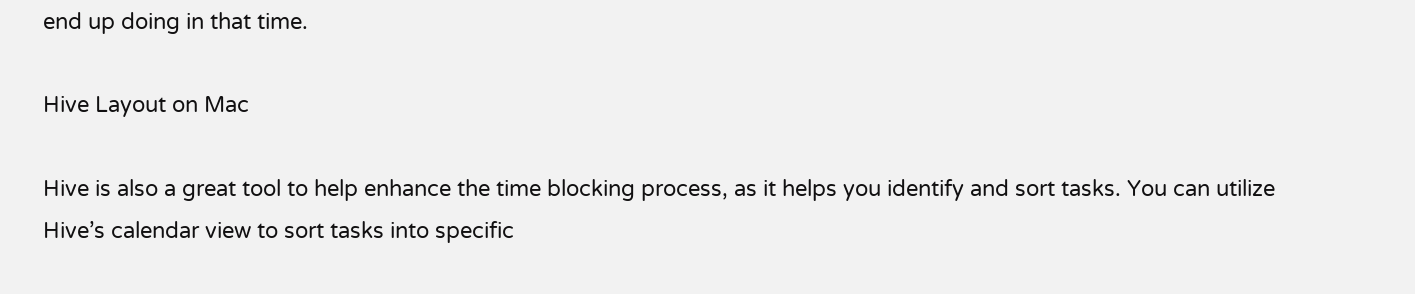end up doing in that time.

Hive Layout on Mac

Hive is also a great tool to help enhance the time blocking process, as it helps you identify and sort tasks. You can utilize Hive’s calendar view to sort tasks into specific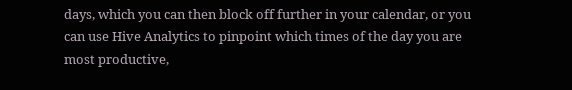days, which you can then block off further in your calendar, or you can use Hive Analytics to pinpoint which times of the day you are most productive,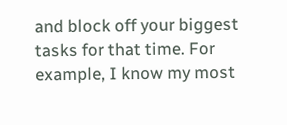and block off your biggest tasks for that time. For example, I know my most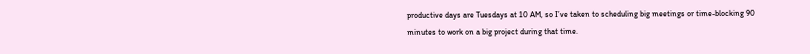productive days are Tuesdays at 10 AM, so I’ve taken to scheduling big meetings or time-blocking 90 minutes to work on a big project during that time.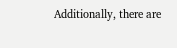Additionally, there are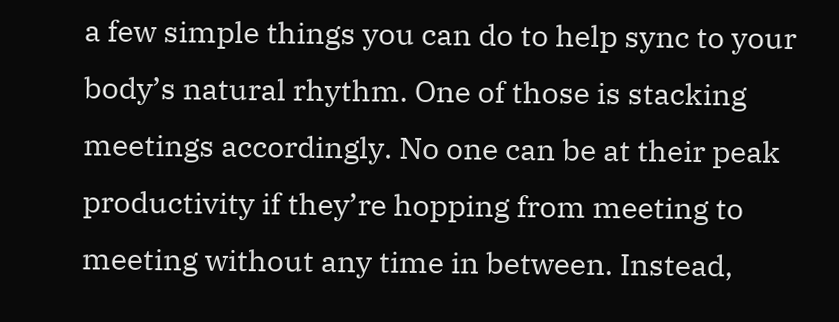a few simple things you can do to help sync to your body’s natural rhythm. One of those is stacking meetings accordingly. No one can be at their peak productivity if they’re hopping from meeting to meeting without any time in between. Instead,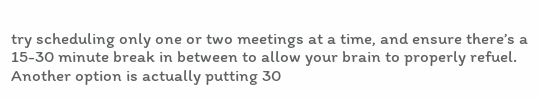try scheduling only one or two meetings at a time, and ensure there’s a 15-30 minute break in between to allow your brain to properly refuel. Another option is actually putting 30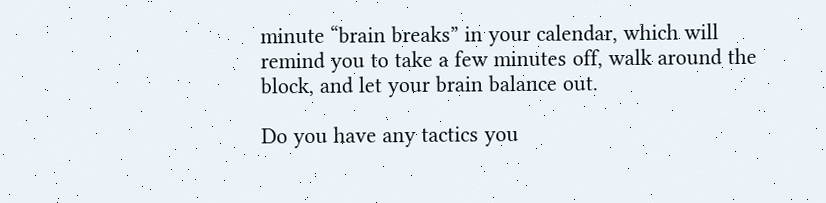minute “brain breaks” in your calendar, which will remind you to take a few minutes off, walk around the block, and let your brain balance out.

Do you have any tactics you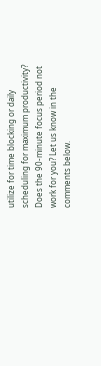utilize for time blocking or daily scheduling for maximum productivity? Does the 90-minute focus period not work for you? Let us know in the comments below.